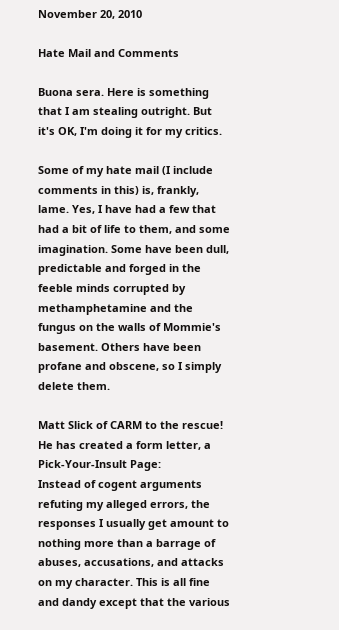November 20, 2010

Hate Mail and Comments

Buona sera. Here is something that I am stealing outright. But it's OK, I'm doing it for my critics.

Some of my hate mail (I include comments in this) is, frankly, lame. Yes, I have had a few that had a bit of life to them, and some imagination. Some have been dull, predictable and forged in the feeble minds corrupted by methamphetamine and the fungus on the walls of Mommie's basement. Others have been profane and obscene, so I simply delete them.

Matt Slick of CARM to the rescue! He has created a form letter, a Pick-Your-Insult Page:
Instead of cogent arguments refuting my alleged errors, the responses I usually get amount to nothing more than a barrage of abuses, accusations, and attacks on my character. This is all fine and dandy except that the various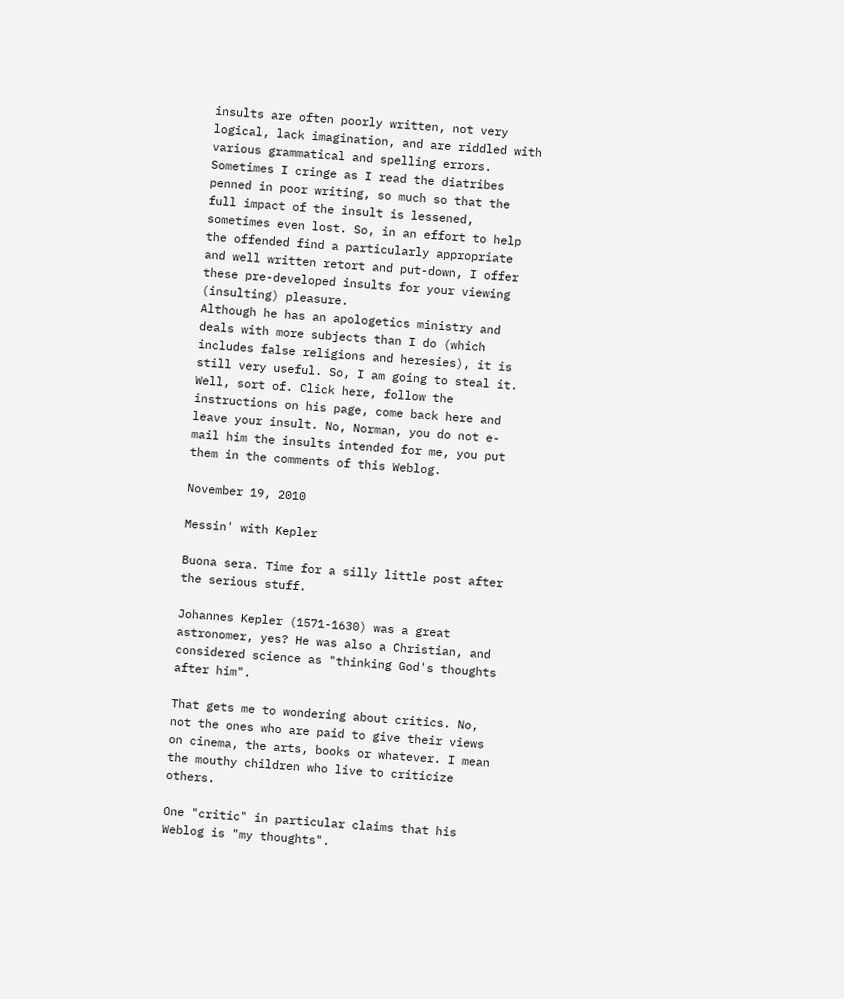insults are often poorly written, not very logical, lack imagination, and are riddled with various grammatical and spelling errors. Sometimes I cringe as I read the diatribes penned in poor writing, so much so that the full impact of the insult is lessened, sometimes even lost. So, in an effort to help the offended find a particularly appropriate and well written retort and put-down, I offer these pre-developed insults for your viewing (insulting) pleasure.
Although he has an apologetics ministry and deals with more subjects than I do (which includes false religions and heresies), it is still very useful. So, I am going to steal it. Well, sort of. Click here, follow the instructions on his page, come back here and leave your insult. No, Norman, you do not e-mail him the insults intended for me, you put them in the comments of this Weblog.

November 19, 2010

Messin' with Kepler

Buona sera. Time for a silly little post after the serious stuff.

Johannes Kepler (1571-1630) was a great astronomer, yes? He was also a Christian, and considered science as "thinking God's thoughts after him".

That gets me to wondering about critics. No, not the ones who are paid to give their views on cinema, the arts, books or whatever. I mean the mouthy children who live to criticize others.

One "critic" in particular claims that his Weblog is "my thoughts".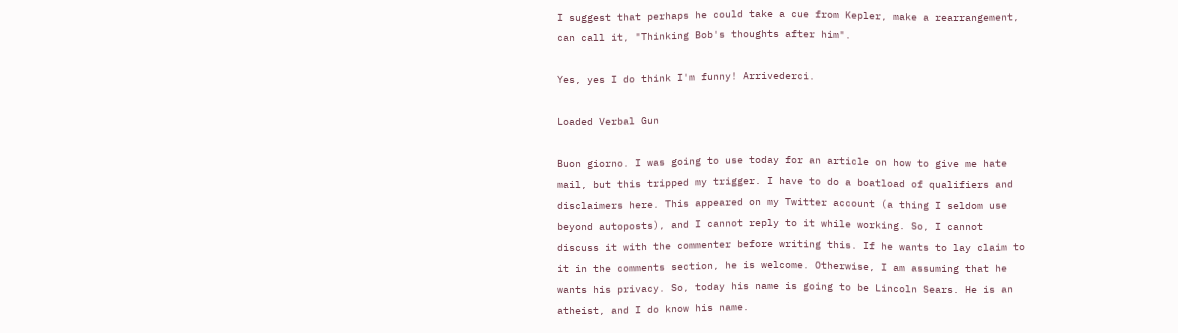I suggest that perhaps he could take a cue from Kepler, make a rearrangement, can call it, "Thinking Bob's thoughts after him".

Yes, yes I do think I'm funny! Arrivederci.

Loaded Verbal Gun

Buon giorno. I was going to use today for an article on how to give me hate mail, but this tripped my trigger. I have to do a boatload of qualifiers and disclaimers here. This appeared on my Twitter account (a thing I seldom use beyond autoposts), and I cannot reply to it while working. So, I cannot discuss it with the commenter before writing this. If he wants to lay claim to it in the comments section, he is welcome. Otherwise, I am assuming that he wants his privacy. So, today his name is going to be Lincoln Sears. He is an atheist, and I do know his name.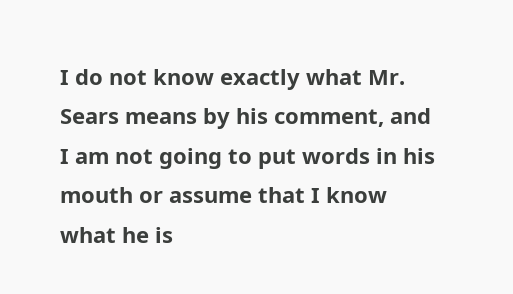I do not know exactly what Mr. Sears means by his comment, and I am not going to put words in his mouth or assume that I know what he is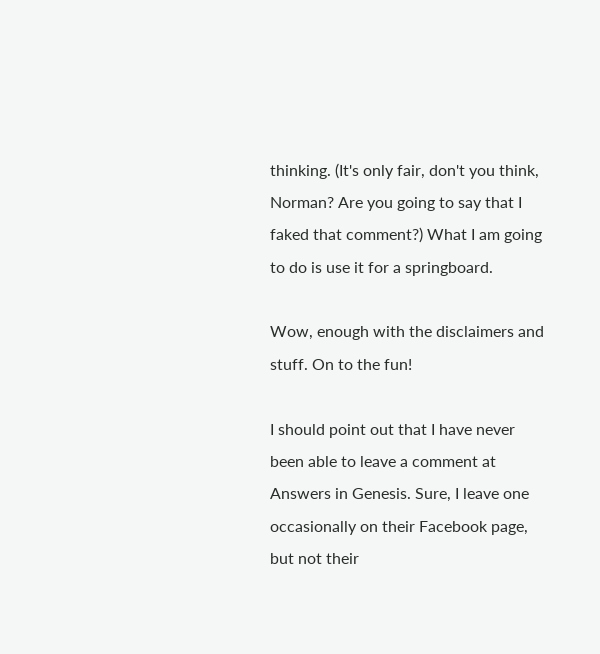thinking. (It's only fair, don't you think, Norman? Are you going to say that I faked that comment?) What I am going to do is use it for a springboard.

Wow, enough with the disclaimers and stuff. On to the fun!

I should point out that I have never been able to leave a comment at Answers in Genesis. Sure, I leave one occasionally on their Facebook page, but not their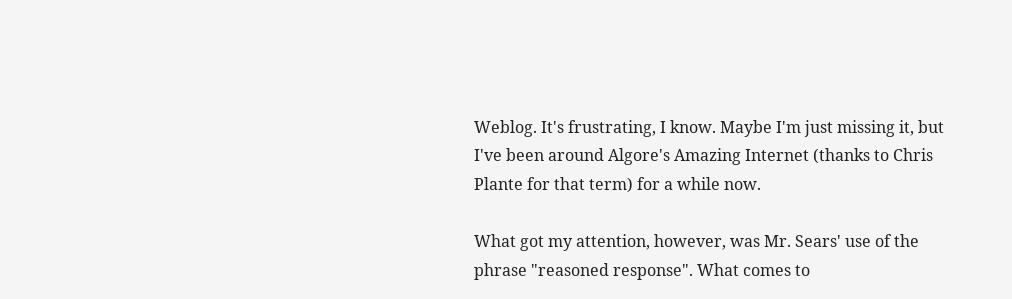Weblog. It's frustrating, I know. Maybe I'm just missing it, but I've been around Algore's Amazing Internet (thanks to Chris Plante for that term) for a while now.

What got my attention, however, was Mr. Sears' use of the phrase "reasoned response". What comes to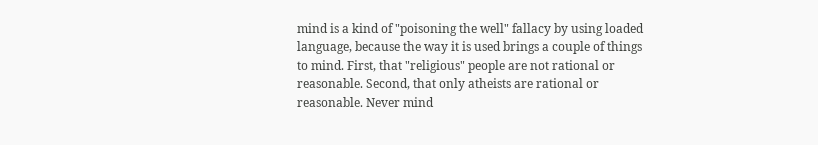mind is a kind of "poisoning the well" fallacy by using loaded language, because the way it is used brings a couple of things to mind. First, that "religious" people are not rational or reasonable. Second, that only atheists are rational or reasonable. Never mind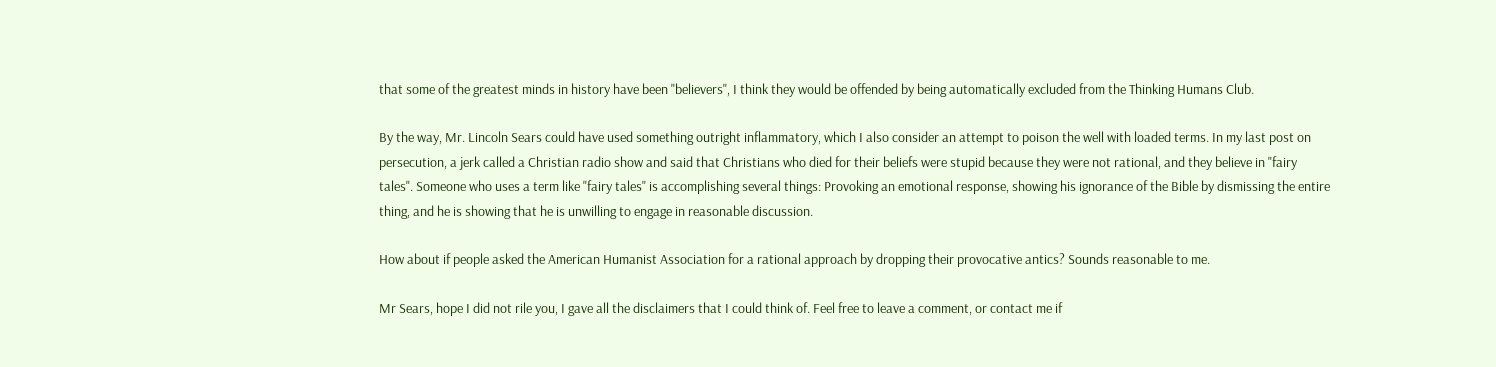that some of the greatest minds in history have been "believers", I think they would be offended by being automatically excluded from the Thinking Humans Club.

By the way, Mr. Lincoln Sears could have used something outright inflammatory, which I also consider an attempt to poison the well with loaded terms. In my last post on persecution, a jerk called a Christian radio show and said that Christians who died for their beliefs were stupid because they were not rational, and they believe in "fairy tales". Someone who uses a term like "fairy tales" is accomplishing several things: Provoking an emotional response, showing his ignorance of the Bible by dismissing the entire thing, and he is showing that he is unwilling to engage in reasonable discussion.

How about if people asked the American Humanist Association for a rational approach by dropping their provocative antics? Sounds reasonable to me.

Mr Sears, hope I did not rile you, I gave all the disclaimers that I could think of. Feel free to leave a comment, or contact me if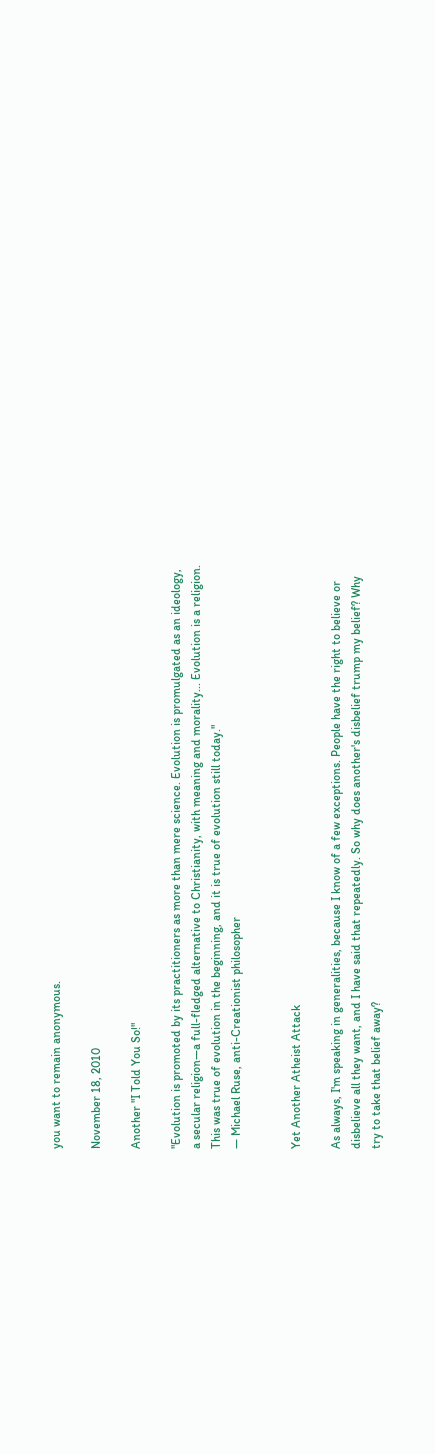you want to remain anonymous.

November 18, 2010

Another "I Told You So!"

"Evolution is promoted by its practitioners as more than mere science. Evolution is promulgated as an ideology, a secular religion—a full-fledged alternative to Christianity, with meaning and morality... Evolution is a religion. This was true of evolution in the beginning, and it is true of evolution still today."
— Michael Ruse, anti-Creationist philosopher


Yet Another Atheist Attack

As always, I'm speaking in generalities, because I know of a few exceptions. People have the right to believe or disbelieve all they want, and I have said that repeatedly. So why does another's disbelief trump my belief? Why try to take that belief away?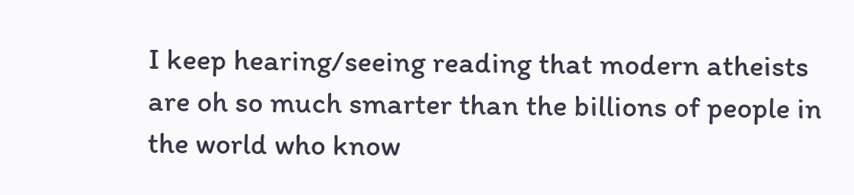I keep hearing/seeing reading that modern atheists are oh so much smarter than the billions of people in the world who know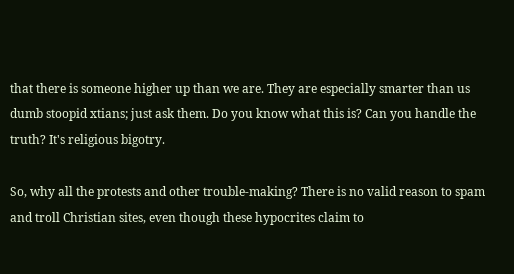that there is someone higher up than we are. They are especially smarter than us dumb stoopid xtians; just ask them. Do you know what this is? Can you handle the truth? It's religious bigotry.

So, why all the protests and other trouble-making? There is no valid reason to spam and troll Christian sites, even though these hypocrites claim to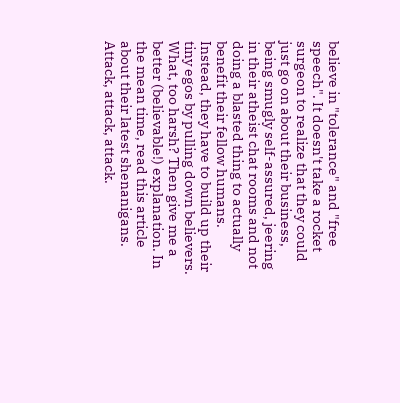believe in "tolerance" and "free speech". It doesn't take a rocket surgeon to realize that they could just go on about their business, being smugly self-assured, jeering in their atheist chat rooms and not doing a blasted thing to actually benefit their fellow humans. Instead, they have to build up their tiny egos by pulling down believers. What, too harsh? Then give me a better (believable!) explanation. In the mean time, read this article about their latest shenanigans. Attack, attack, attack.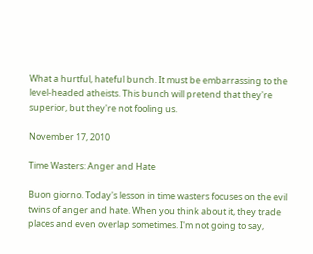What a hurtful, hateful bunch. It must be embarrassing to the level-headed atheists. This bunch will pretend that they're superior, but they're not fooling us.

November 17, 2010

Time Wasters: Anger and Hate

Buon giorno. Today's lesson in time wasters focuses on the evil twins of anger and hate. When you think about it, they trade places and even overlap sometimes. I'm not going to say,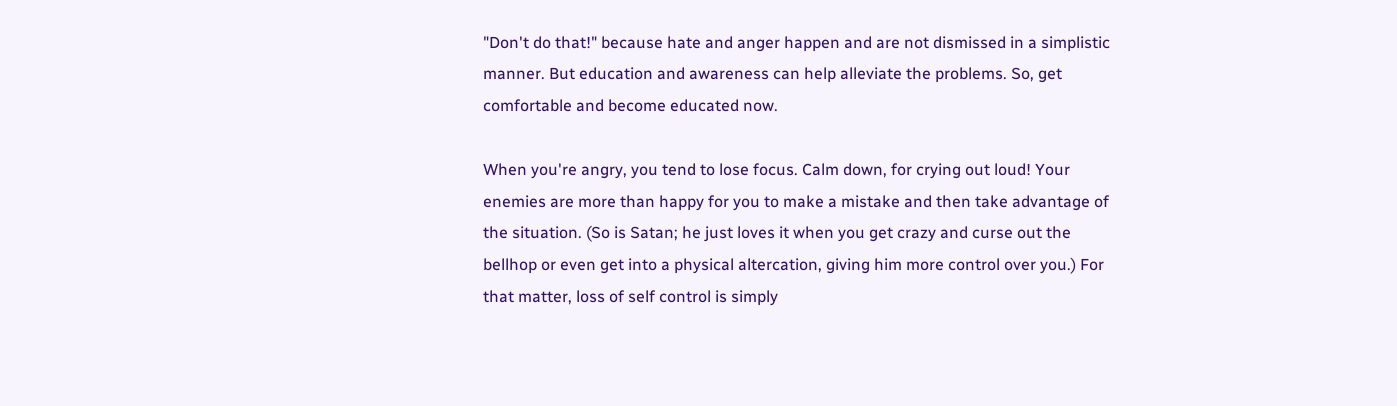"Don't do that!" because hate and anger happen and are not dismissed in a simplistic manner. But education and awareness can help alleviate the problems. So, get comfortable and become educated now.

When you're angry, you tend to lose focus. Calm down, for crying out loud! Your enemies are more than happy for you to make a mistake and then take advantage of the situation. (So is Satan; he just loves it when you get crazy and curse out the bellhop or even get into a physical altercation, giving him more control over you.) For that matter, loss of self control is simply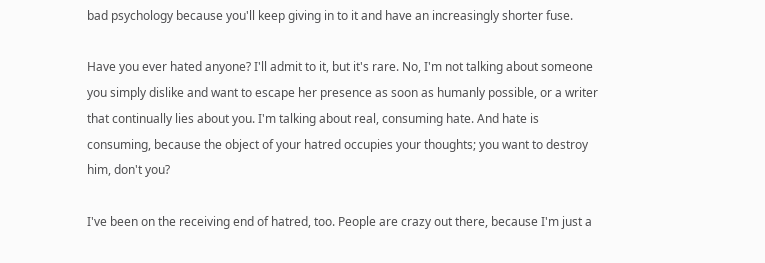bad psychology because you'll keep giving in to it and have an increasingly shorter fuse.

Have you ever hated anyone? I'll admit to it, but it's rare. No, I'm not talking about someone you simply dislike and want to escape her presence as soon as humanly possible, or a writer that continually lies about you. I'm talking about real, consuming hate. And hate is consuming, because the object of your hatred occupies your thoughts; you want to destroy him, don't you?

I've been on the receiving end of hatred, too. People are crazy out there, because I'm just a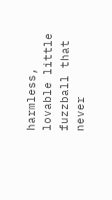harmless, lovable little fuzzball that never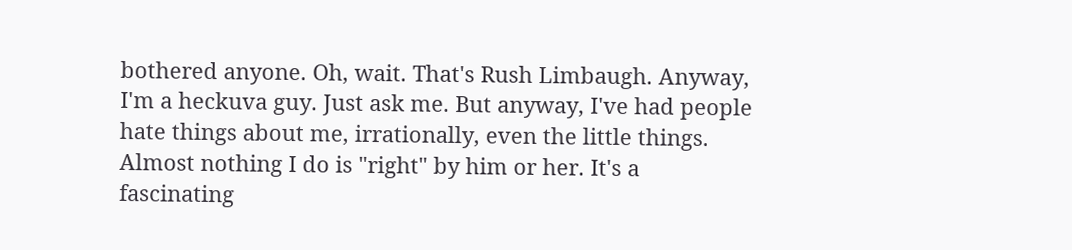bothered anyone. Oh, wait. That's Rush Limbaugh. Anyway, I'm a heckuva guy. Just ask me. But anyway, I've had people hate things about me, irrationally, even the little things. Almost nothing I do is "right" by him or her. It's a fascinating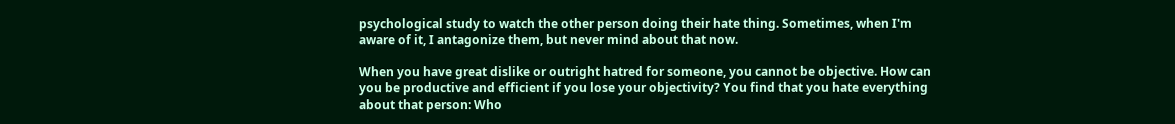psychological study to watch the other person doing their hate thing. Sometimes, when I'm aware of it, I antagonize them, but never mind about that now.

When you have great dislike or outright hatred for someone, you cannot be objective. How can you be productive and efficient if you lose your objectivity? You find that you hate everything about that person: Who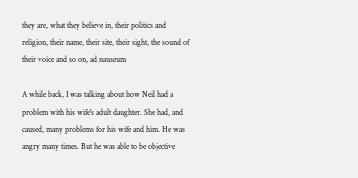they are, what they believe in, their politics and religion, their name, their site, their sight, the sound of their voice and so on, ad nauseum

A while back, I was talking about how Neil had a problem with his wife's adult daughter. She had, and caused, many problems for his wife and him. He was angry many times. But he was able to be objective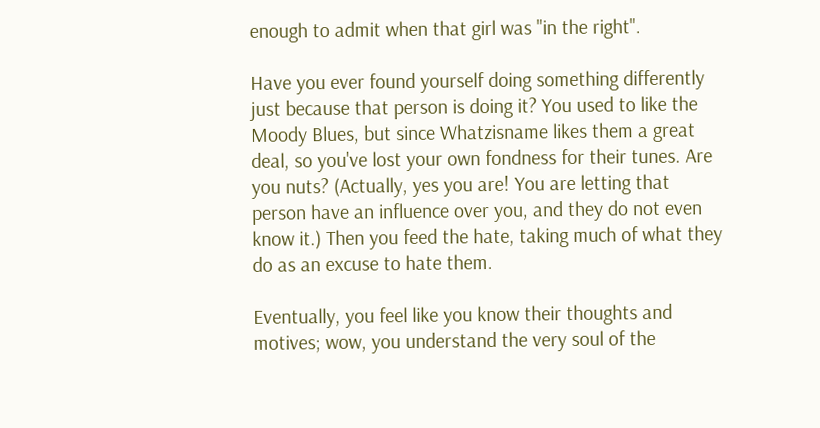enough to admit when that girl was "in the right".

Have you ever found yourself doing something differently just because that person is doing it? You used to like the Moody Blues, but since Whatzisname likes them a great deal, so you've lost your own fondness for their tunes. Are you nuts? (Actually, yes you are! You are letting that person have an influence over you, and they do not even know it.) Then you feed the hate, taking much of what they do as an excuse to hate them.

Eventually, you feel like you know their thoughts and motives; wow, you understand the very soul of the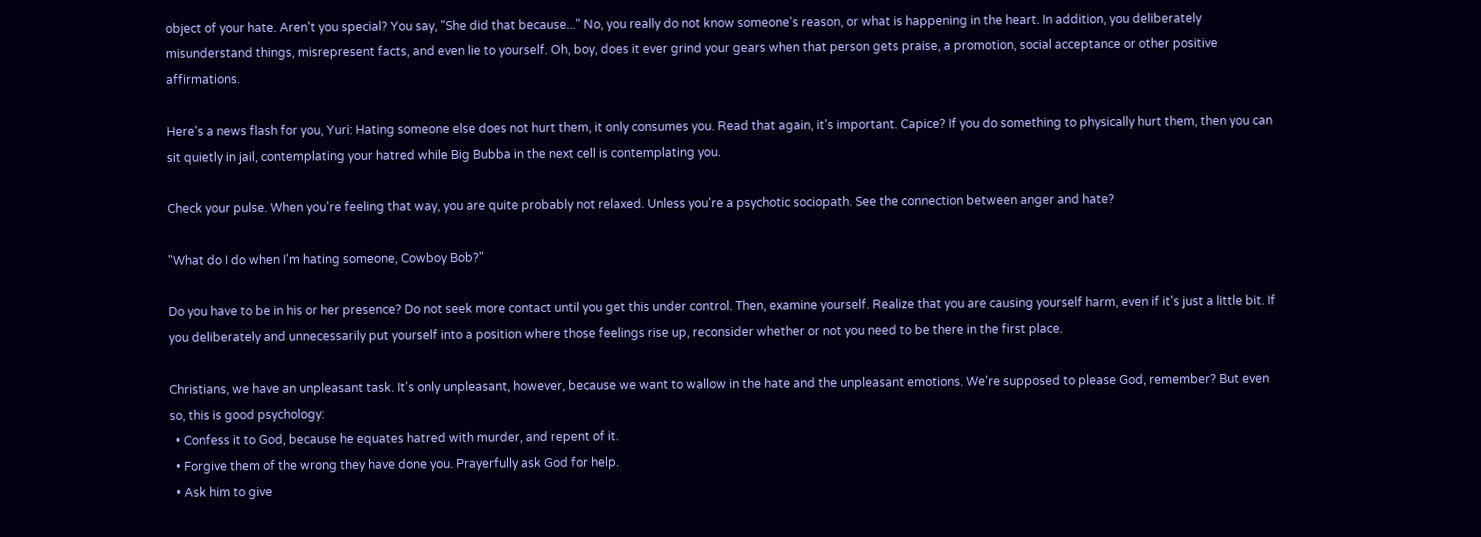object of your hate. Aren't you special? You say, "She did that because..." No, you really do not know someone's reason, or what is happening in the heart. In addition, you deliberately misunderstand things, misrepresent facts, and even lie to yourself. Oh, boy, does it ever grind your gears when that person gets praise, a promotion, social acceptance or other positive affirmations.

Here's a news flash for you, Yuri: Hating someone else does not hurt them, it only consumes you. Read that again, it's important. Capice? If you do something to physically hurt them, then you can sit quietly in jail, contemplating your hatred while Big Bubba in the next cell is contemplating you.

Check your pulse. When you're feeling that way, you are quite probably not relaxed. Unless you're a psychotic sociopath. See the connection between anger and hate?

"What do I do when I'm hating someone, Cowboy Bob?"

Do you have to be in his or her presence? Do not seek more contact until you get this under control. Then, examine yourself. Realize that you are causing yourself harm, even if it's just a little bit. If you deliberately and unnecessarily put yourself into a position where those feelings rise up, reconsider whether or not you need to be there in the first place.

Christians, we have an unpleasant task. It's only unpleasant, however, because we want to wallow in the hate and the unpleasant emotions. We're supposed to please God, remember? But even so, this is good psychology:
  • Confess it to God, because he equates hatred with murder, and repent of it.
  • Forgive them of the wrong they have done you. Prayerfully ask God for help.
  • Ask him to give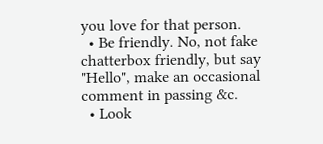you love for that person.
  • Be friendly. No, not fake chatterbox friendly, but say "Hello", make an occasional comment in passing &c.
  • Look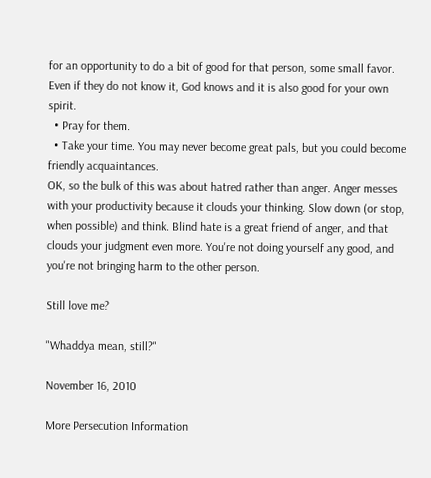for an opportunity to do a bit of good for that person, some small favor. Even if they do not know it, God knows and it is also good for your own spirit.
  • Pray for them.
  • Take your time. You may never become great pals, but you could become friendly acquaintances.
OK, so the bulk of this was about hatred rather than anger. Anger messes with your productivity because it clouds your thinking. Slow down (or stop, when possible) and think. Blind hate is a great friend of anger, and that clouds your judgment even more. You're not doing yourself any good, and you're not bringing harm to the other person.

Still love me?

"Whaddya mean, still?"

November 16, 2010

More Persecution Information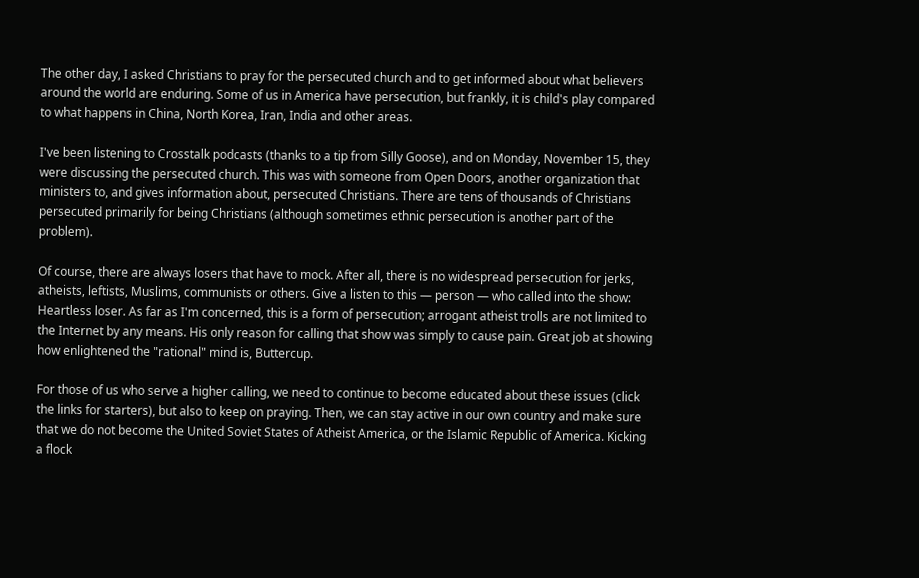The other day, I asked Christians to pray for the persecuted church and to get informed about what believers around the world are enduring. Some of us in America have persecution, but frankly, it is child's play compared to what happens in China, North Korea, Iran, India and other areas.

I've been listening to Crosstalk podcasts (thanks to a tip from Silly Goose), and on Monday, November 15, they were discussing the persecuted church. This was with someone from Open Doors, another organization that ministers to, and gives information about, persecuted Christians. There are tens of thousands of Christians persecuted primarily for being Christians (although sometimes ethnic persecution is another part of the problem).

Of course, there are always losers that have to mock. After all, there is no widespread persecution for jerks, atheists, leftists, Muslims, communists or others. Give a listen to this — person — who called into the show:
Heartless loser. As far as I'm concerned, this is a form of persecution; arrogant atheist trolls are not limited to the Internet by any means. His only reason for calling that show was simply to cause pain. Great job at showing how enlightened the "rational" mind is, Buttercup.

For those of us who serve a higher calling, we need to continue to become educated about these issues (click the links for starters), but also to keep on praying. Then, we can stay active in our own country and make sure that we do not become the United Soviet States of Atheist America, or the Islamic Republic of America. Kicking a flock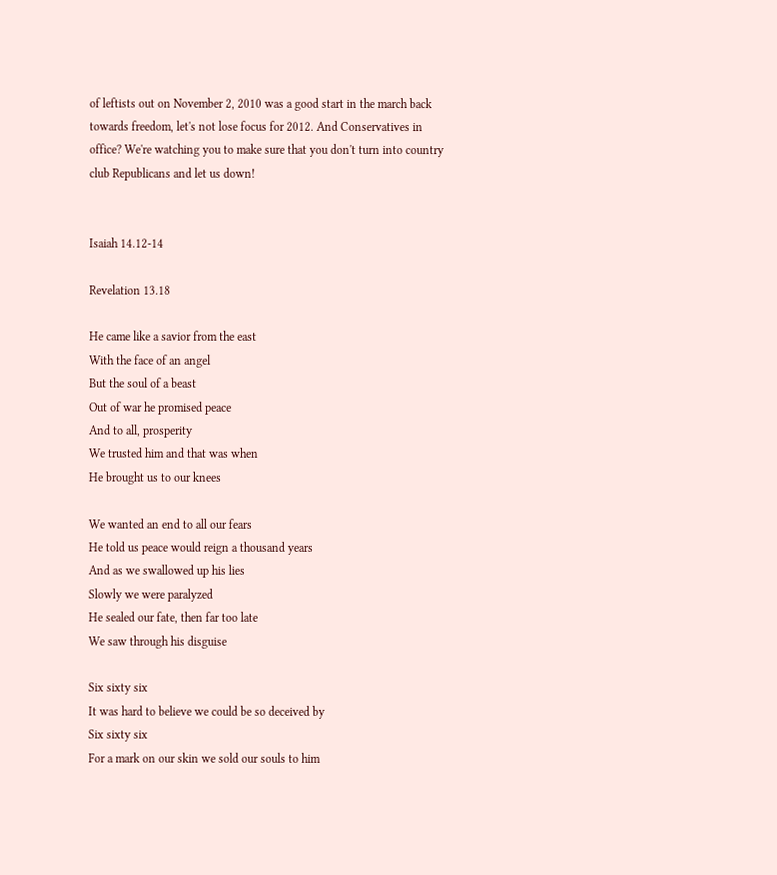of leftists out on November 2, 2010 was a good start in the march back towards freedom, let's not lose focus for 2012. And Conservatives in office? We're watching you to make sure that you don't turn into country club Republicans and let us down!


Isaiah 14.12-14

Revelation 13.18

He came like a savior from the east
With the face of an angel
But the soul of a beast
Out of war he promised peace
And to all, prosperity
We trusted him and that was when
He brought us to our knees

We wanted an end to all our fears
He told us peace would reign a thousand years
And as we swallowed up his lies
Slowly we were paralyzed
He sealed our fate, then far too late
We saw through his disguise

Six sixty six
It was hard to believe we could be so deceived by
Six sixty six
For a mark on our skin we sold our souls to him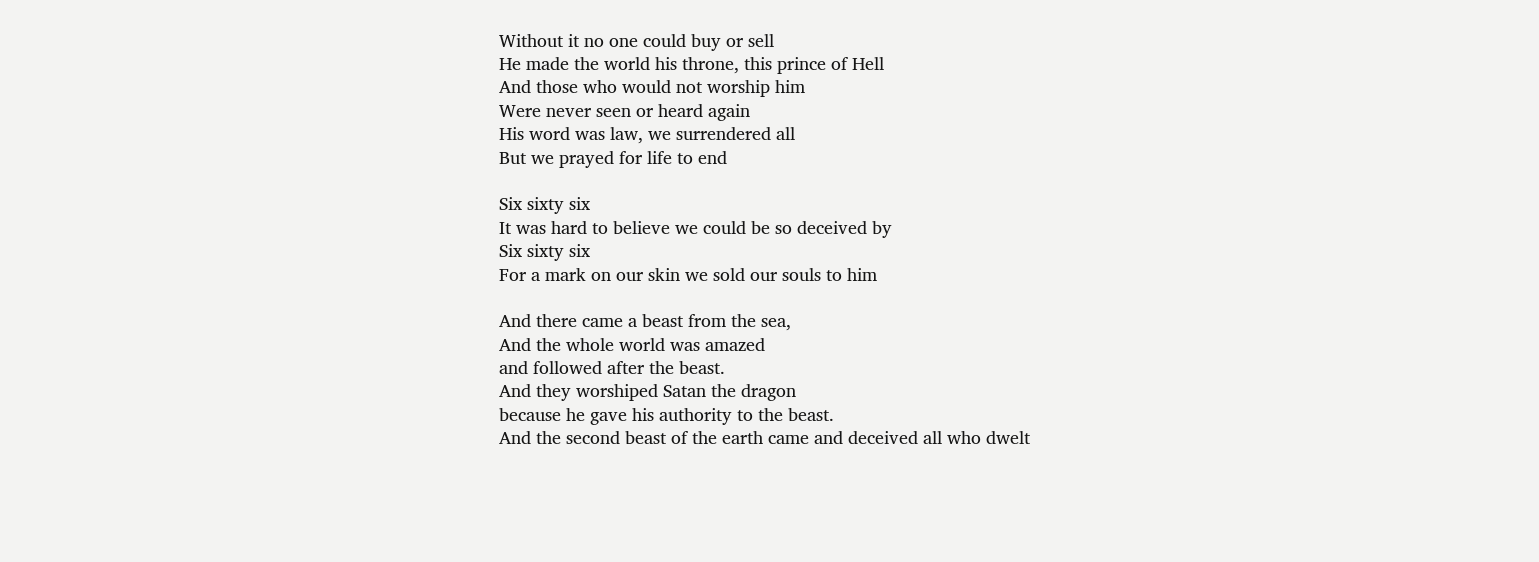Without it no one could buy or sell
He made the world his throne, this prince of Hell
And those who would not worship him
Were never seen or heard again
His word was law, we surrendered all
But we prayed for life to end

Six sixty six
It was hard to believe we could be so deceived by
Six sixty six
For a mark on our skin we sold our souls to him

And there came a beast from the sea,
And the whole world was amazed
and followed after the beast.
And they worshiped Satan the dragon
because he gave his authority to the beast.
And the second beast of the earth came and deceived all who dwelt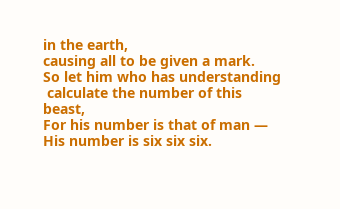in the earth,
causing all to be given a mark.
So let him who has understanding
 calculate the number of this beast,
For his number is that of man —
His number is six six six.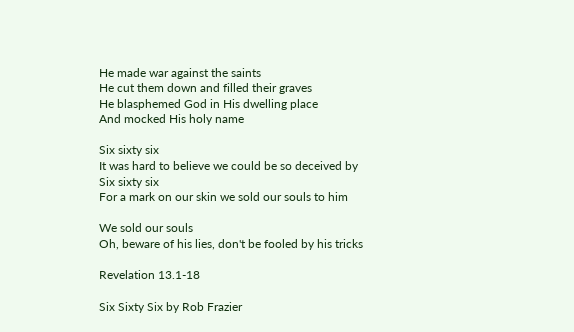He made war against the saints
He cut them down and filled their graves
He blasphemed God in His dwelling place
And mocked His holy name

Six sixty six
It was hard to believe we could be so deceived by
Six sixty six
For a mark on our skin we sold our souls to him

We sold our souls
Oh, beware of his lies, don't be fooled by his tricks

Revelation 13.1-18

Six Sixty Six by Rob Frazier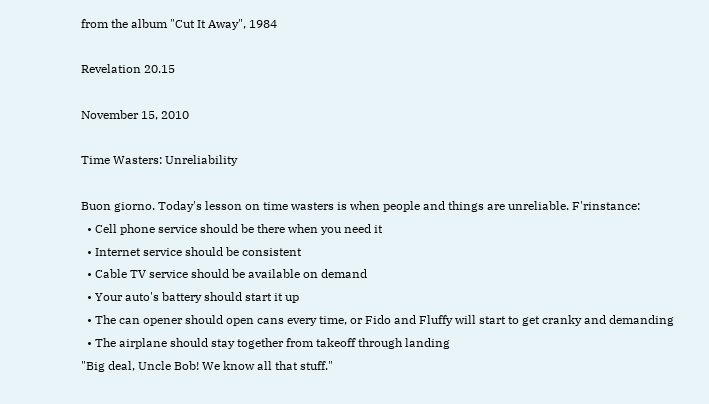from the album "Cut It Away", 1984

Revelation 20.15

November 15, 2010

Time Wasters: Unreliability

Buon giorno. Today's lesson on time wasters is when people and things are unreliable. F'rinstance:
  • Cell phone service should be there when you need it
  • Internet service should be consistent
  • Cable TV service should be available on demand
  • Your auto's battery should start it up
  • The can opener should open cans every time, or Fido and Fluffy will start to get cranky and demanding
  • The airplane should stay together from takeoff through landing
"Big deal, Uncle Bob! We know all that stuff."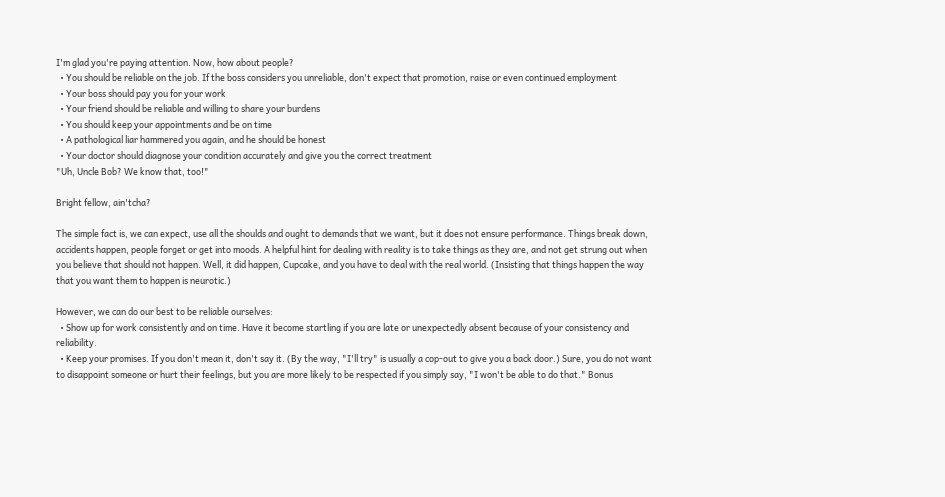I'm glad you're paying attention. Now, how about people?
  • You should be reliable on the job. If the boss considers you unreliable, don't expect that promotion, raise or even continued employment
  • Your boss should pay you for your work
  • Your friend should be reliable and willing to share your burdens
  • You should keep your appointments and be on time
  • A pathological liar hammered you again, and he should be honest
  • Your doctor should diagnose your condition accurately and give you the correct treatment
"Uh, Uncle Bob? We know that, too!"

Bright fellow, ain'tcha?

The simple fact is, we can expect, use all the shoulds and ought to demands that we want, but it does not ensure performance. Things break down, accidents happen, people forget or get into moods. A helpful hint for dealing with reality is to take things as they are, and not get strung out when you believe that should not happen. Well, it did happen, Cupcake, and you have to deal with the real world. (Insisting that things happen the way that you want them to happen is neurotic.)

However, we can do our best to be reliable ourselves:
  • Show up for work consistently and on time. Have it become startling if you are late or unexpectedly absent because of your consistency and reliability.
  • Keep your promises. If you don't mean it, don't say it. (By the way, "I'll try" is usually a cop-out to give you a back door.) Sure, you do not want to disappoint someone or hurt their feelings, but you are more likely to be respected if you simply say, "I won't be able to do that." Bonus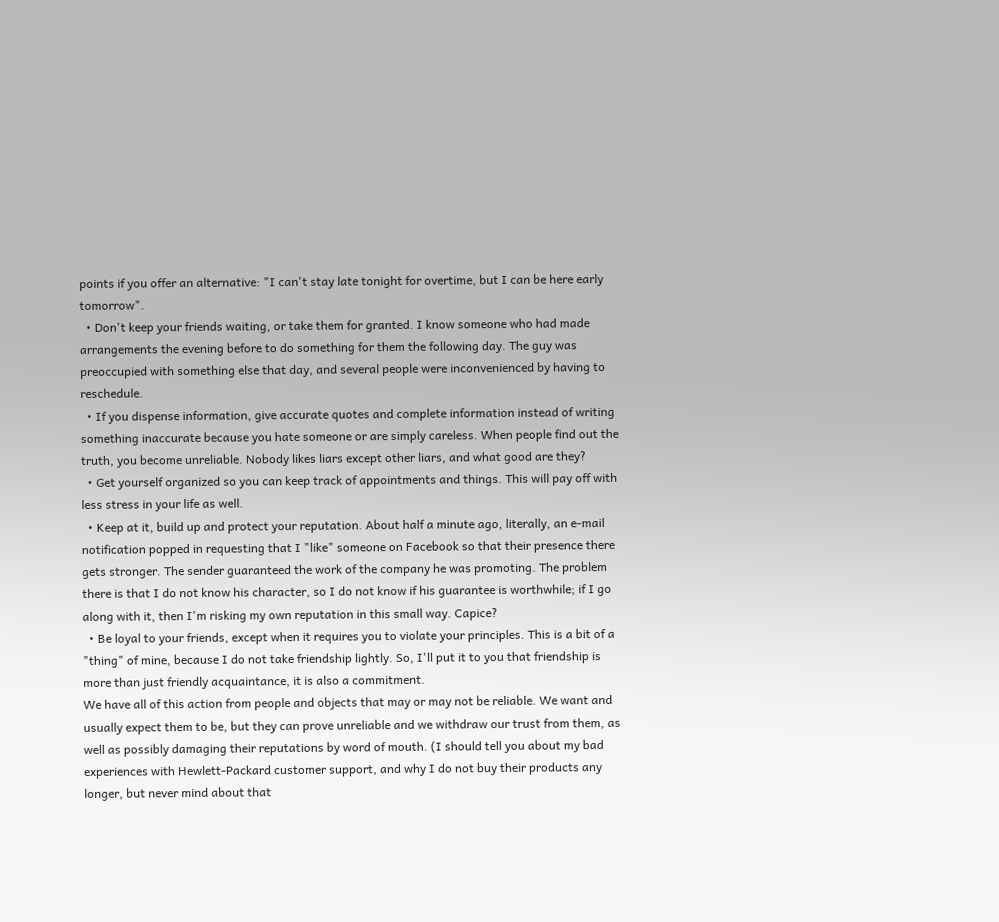points if you offer an alternative: "I can't stay late tonight for overtime, but I can be here early tomorrow".
  • Don't keep your friends waiting, or take them for granted. I know someone who had made arrangements the evening before to do something for them the following day. The guy was preoccupied with something else that day, and several people were inconvenienced by having to reschedule.
  • If you dispense information, give accurate quotes and complete information instead of writing something inaccurate because you hate someone or are simply careless. When people find out the truth, you become unreliable. Nobody likes liars except other liars, and what good are they?
  • Get yourself organized so you can keep track of appointments and things. This will pay off with less stress in your life as well.
  • Keep at it, build up and protect your reputation. About half a minute ago, literally, an e-mail notification popped in requesting that I "like" someone on Facebook so that their presence there gets stronger. The sender guaranteed the work of the company he was promoting. The problem there is that I do not know his character, so I do not know if his guarantee is worthwhile; if I go along with it, then I'm risking my own reputation in this small way. Capice?
  • Be loyal to your friends, except when it requires you to violate your principles. This is a bit of a "thing" of mine, because I do not take friendship lightly. So, I'll put it to you that friendship is more than just friendly acquaintance, it is also a commitment.
We have all of this action from people and objects that may or may not be reliable. We want and usually expect them to be, but they can prove unreliable and we withdraw our trust from them, as well as possibly damaging their reputations by word of mouth. (I should tell you about my bad experiences with Hewlett-Packard customer support, and why I do not buy their products any longer, but never mind about that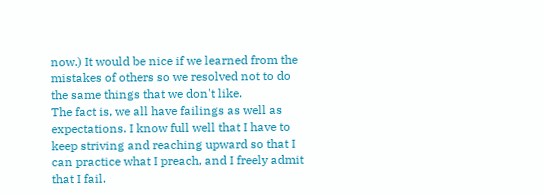now.) It would be nice if we learned from the mistakes of others so we resolved not to do the same things that we don't like.
The fact is, we all have failings as well as expectations. I know full well that I have to keep striving and reaching upward so that I can practice what I preach, and I freely admit that I fail.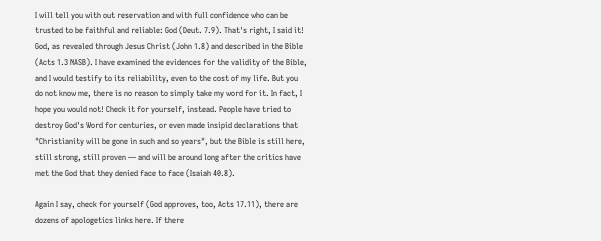I will tell you with out reservation and with full confidence who can be trusted to be faithful and reliable: God (Deut. 7.9). That's right, I said it! God, as revealed through Jesus Christ (John 1.8) and described in the Bible (Acts 1.3 NASB). I have examined the evidences for the validity of the Bible, and I would testify to its reliability, even to the cost of my life. But you do not know me, there is no reason to simply take my word for it. In fact, I hope you would not! Check it for yourself, instead. People have tried to destroy God's Word for centuries, or even made insipid declarations that "Christianity will be gone in such and so years", but the Bible is still here, still strong, still proven — and will be around long after the critics have met the God that they denied face to face (Isaiah 40.8).

Again I say, check for yourself (God approves, too, Acts 17.11), there are dozens of apologetics links here. If there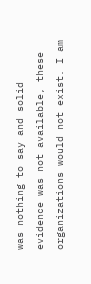was nothing to say and solid evidence was not available, these organizations would not exist. I am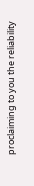proclaiming to you the reliability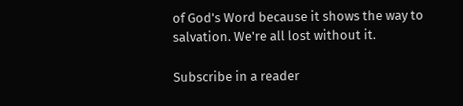of God's Word because it shows the way to salvation. We're all lost without it.

Subscribe in a reader